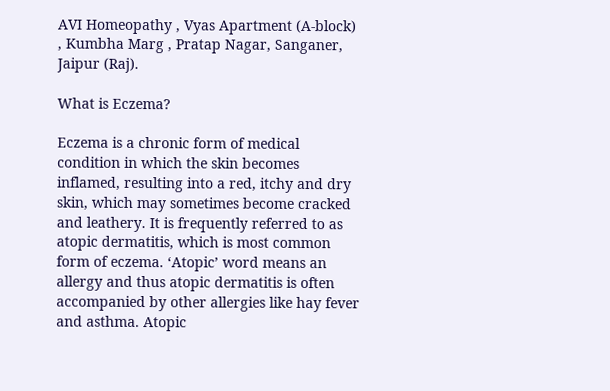AVI Homeopathy , Vyas Apartment (A-block) , Kumbha Marg , Pratap Nagar, Sanganer, Jaipur (Raj).

What is Eczema?

Eczema is a chronic form of medical condition in which the skin becomes inflamed, resulting into a red, itchy and dry skin, which may sometimes become cracked and leathery. It is frequently referred to as atopic dermatitis, which is most common form of eczema. ‘Atopic’ word means an allergy and thus atopic dermatitis is often accompanied by other allergies like hay fever and asthma. Atopic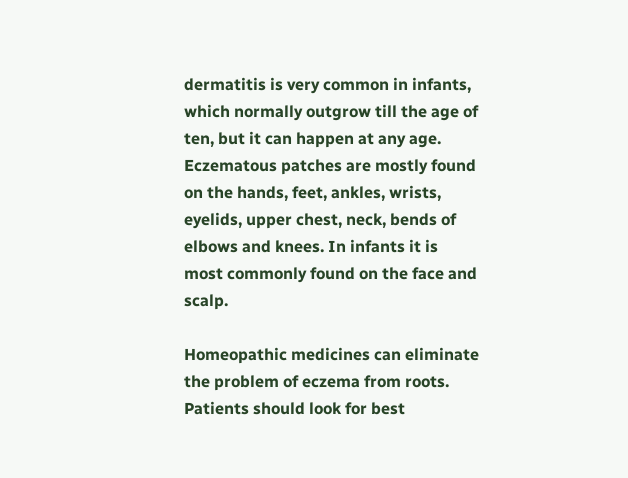dermatitis is very common in infants, which normally outgrow till the age of ten, but it can happen at any age. Eczematous patches are mostly found on the hands, feet, ankles, wrists, eyelids, upper chest, neck, bends of elbows and knees. In infants it is most commonly found on the face and scalp.

Homeopathic medicines can eliminate the problem of eczema from roots. Patients should look for best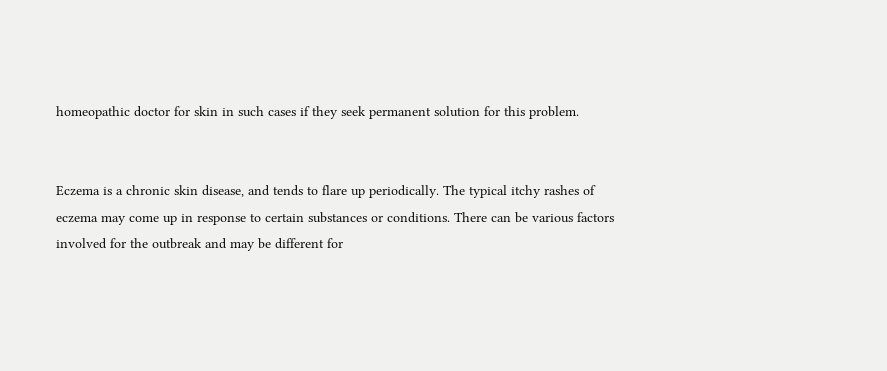homeopathic doctor for skin in such cases if they seek permanent solution for this problem.


Eczema is a chronic skin disease, and tends to flare up periodically. The typical itchy rashes of eczema may come up in response to certain substances or conditions. There can be various factors involved for the outbreak and may be different for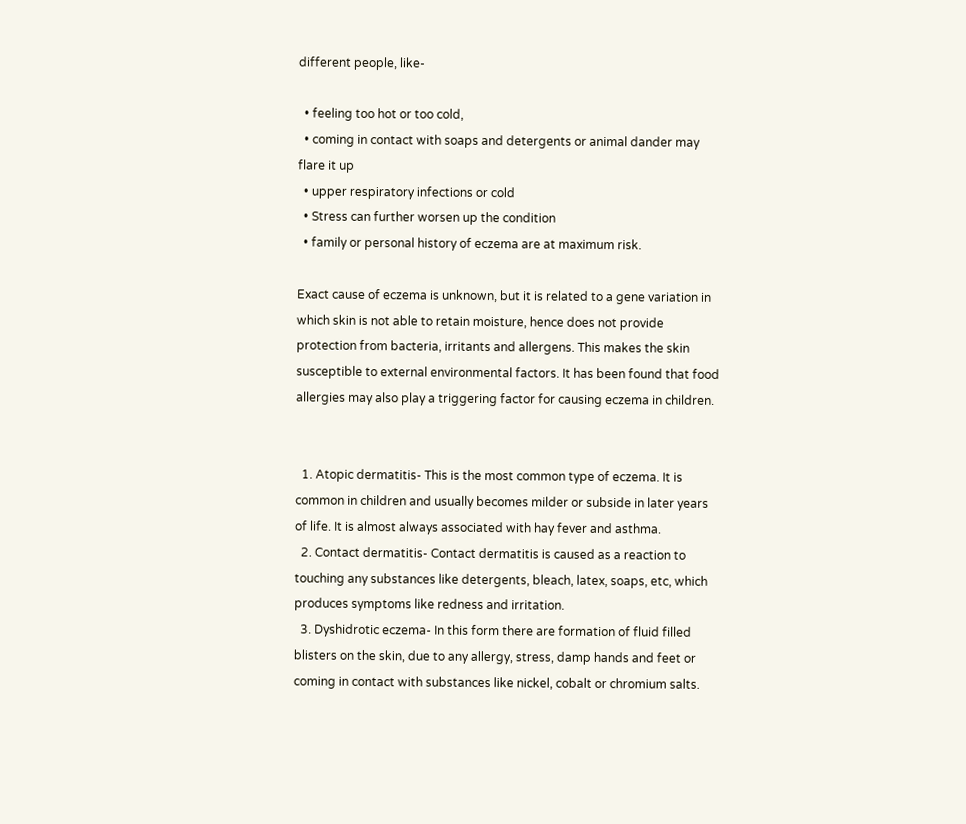different people, like-

  • feeling too hot or too cold,
  • coming in contact with soaps and detergents or animal dander may flare it up
  • upper respiratory infections or cold
  • Stress can further worsen up the condition
  • family or personal history of eczema are at maximum risk.

Exact cause of eczema is unknown, but it is related to a gene variation in which skin is not able to retain moisture, hence does not provide protection from bacteria, irritants and allergens. This makes the skin susceptible to external environmental factors. It has been found that food allergies may also play a triggering factor for causing eczema in children.


  1. Atopic dermatitis- This is the most common type of eczema. It is common in children and usually becomes milder or subside in later years of life. It is almost always associated with hay fever and asthma.
  2. Contact dermatitis- Contact dermatitis is caused as a reaction to touching any substances like detergents, bleach, latex, soaps, etc, which produces symptoms like redness and irritation.
  3. Dyshidrotic eczema- In this form there are formation of fluid filled blisters on the skin, due to any allergy, stress, damp hands and feet or coming in contact with substances like nickel, cobalt or chromium salts.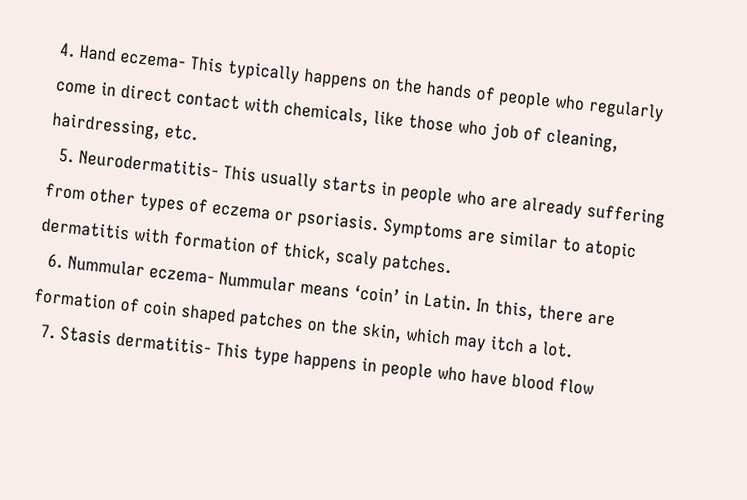4. Hand eczema- This typically happens on the hands of people who regularly come in direct contact with chemicals, like those who job of cleaning, hairdressing, etc.
  5. Neurodermatitis- This usually starts in people who are already suffering from other types of eczema or psoriasis. Symptoms are similar to atopic dermatitis with formation of thick, scaly patches.
  6. Nummular eczema- Nummular means ‘coin’ in Latin. In this, there are formation of coin shaped patches on the skin, which may itch a lot.
  7. Stasis dermatitis- This type happens in people who have blood flow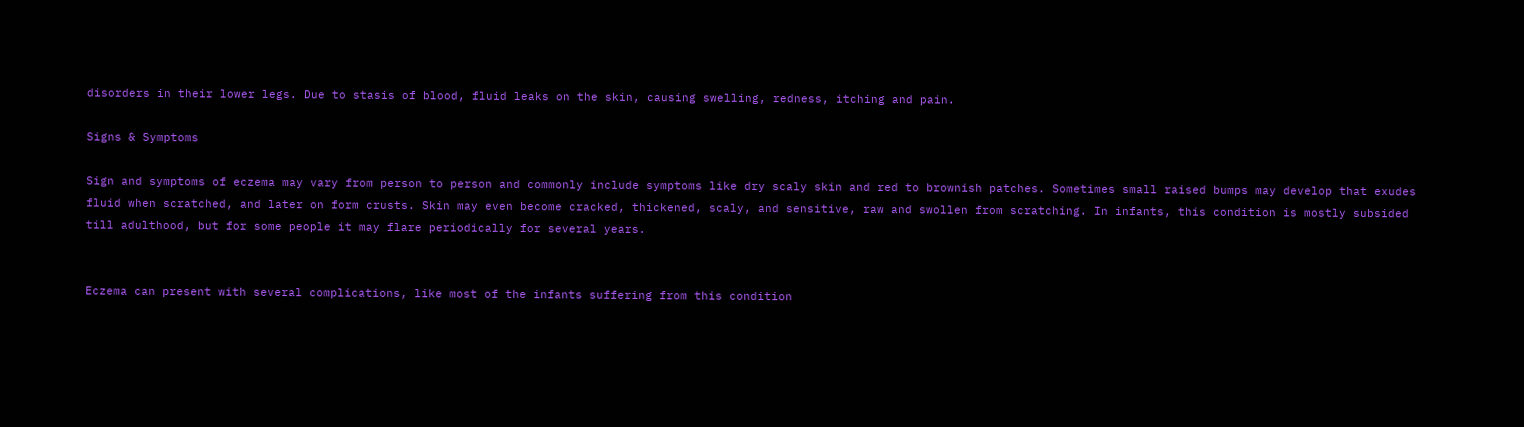disorders in their lower legs. Due to stasis of blood, fluid leaks on the skin, causing swelling, redness, itching and pain.

Signs & Symptoms

Sign and symptoms of eczema may vary from person to person and commonly include symptoms like dry scaly skin and red to brownish patches. Sometimes small raised bumps may develop that exudes fluid when scratched, and later on form crusts. Skin may even become cracked, thickened, scaly, and sensitive, raw and swollen from scratching. In infants, this condition is mostly subsided till adulthood, but for some people it may flare periodically for several years.


Eczema can present with several complications, like most of the infants suffering from this condition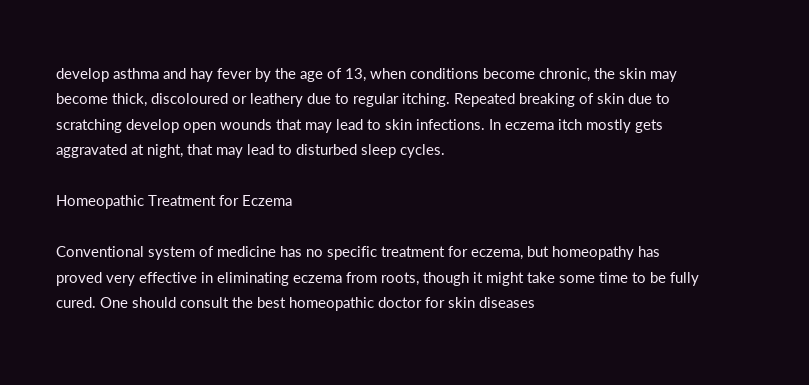develop asthma and hay fever by the age of 13, when conditions become chronic, the skin may become thick, discoloured or leathery due to regular itching. Repeated breaking of skin due to scratching develop open wounds that may lead to skin infections. In eczema itch mostly gets aggravated at night, that may lead to disturbed sleep cycles.

Homeopathic Treatment for Eczema

Conventional system of medicine has no specific treatment for eczema, but homeopathy has proved very effective in eliminating eczema from roots, though it might take some time to be fully cured. One should consult the best homeopathic doctor for skin diseases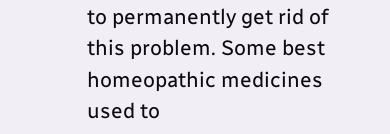to permanently get rid of this problem. Some best homeopathic medicines used to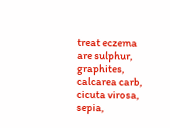treat eczema are sulphur, graphites, calcarea carb, cicuta virosa, sepia,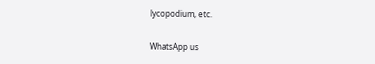lycopodium, etc.

WhatsApp us